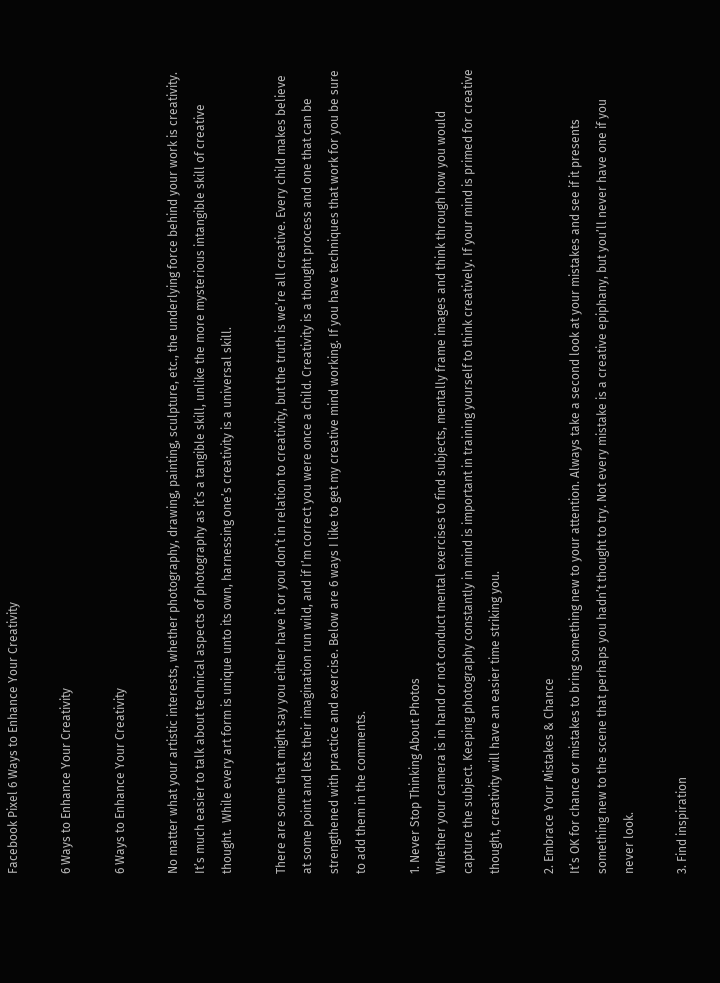Facebook Pixel 6 Ways to Enhance Your Creativity

6 Ways to Enhance Your Creativity

6 Ways to Enhance Your Creativity

No matter what your artistic interests, whether photography, drawing, painting, sculpture, etc., the underlying force behind your work is creativity. It’s much easier to talk about technical aspects of photography as it’s a tangible skill, unlike the more mysterious intangible skill of creative thought.  While every art form is unique unto its own, harnessing one’s creativity is a universal skill.

There are some that might say you either have it or you don’t in relation to creativity, but the truth is we’re all creative. Every child makes believe at some point and lets their imagination run wild, and if I’m correct you were once a child. Creativity is a thought process and one that can be strengthened with practice and exercise. Below are 6 ways I like to get my creative mind working. If you have techniques that work for you be sure to add them in the comments.

1. Never Stop Thinking About Photos
Whether your camera is in hand or not conduct mental exercises to find subjects, mentally frame images and think through how you would capture the subject. Keeping photography constantly in mind is important in training yourself to think creatively. If your mind is primed for creative thought, creativity will have an easier time striking you.

2. Embrace Your Mistakes & Chance
It’s OK for chance or mistakes to bring something new to your attention. Always take a second look at your mistakes and see if it presents something new to the scene that perhaps you hadn’t thought to try. Not every mistake is a creative epiphany, but you’ll never have one if you never look.

3. Find inspiration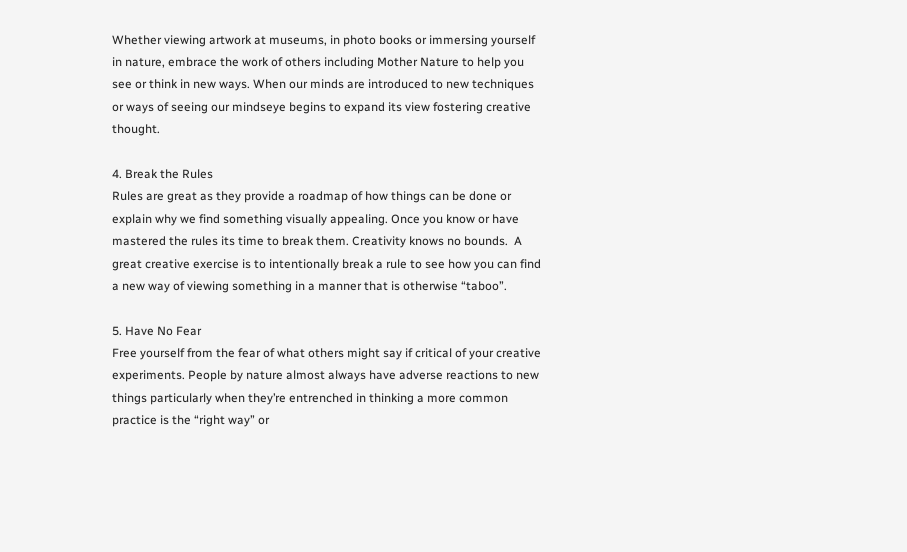Whether viewing artwork at museums, in photo books or immersing yourself in nature, embrace the work of others including Mother Nature to help you see or think in new ways. When our minds are introduced to new techniques or ways of seeing our mindseye begins to expand its view fostering creative thought.

4. Break the Rules
Rules are great as they provide a roadmap of how things can be done or explain why we find something visually appealing. Once you know or have mastered the rules its time to break them. Creativity knows no bounds.  A great creative exercise is to intentionally break a rule to see how you can find a new way of viewing something in a manner that is otherwise “taboo”.

5. Have No Fear
Free yourself from the fear of what others might say if critical of your creative experiments. People by nature almost always have adverse reactions to new things particularly when they’re entrenched in thinking a more common practice is the “right way” or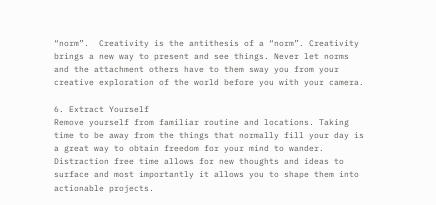“norm”.  Creativity is the antithesis of a “norm”. Creativity brings a new way to present and see things. Never let norms and the attachment others have to them sway you from your creative exploration of the world before you with your camera.

6. Extract Yourself
Remove yourself from familiar routine and locations. Taking time to be away from the things that normally fill your day is a great way to obtain freedom for your mind to wander. Distraction free time allows for new thoughts and ideas to surface and most importantly it allows you to shape them into actionable projects.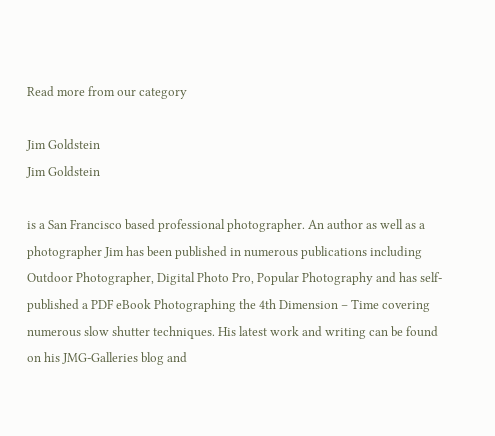Read more from our category

Jim Goldstein
Jim Goldstein

is a San Francisco based professional photographer. An author as well as a photographer Jim has been published in numerous publications including Outdoor Photographer, Digital Photo Pro, Popular Photography and has self-published a PDF eBook Photographing the 4th Dimension – Time covering numerous slow shutter techniques. His latest work and writing can be found on his JMG-Galleries blog and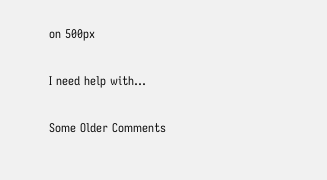on 500px

I need help with...

Some Older Comments